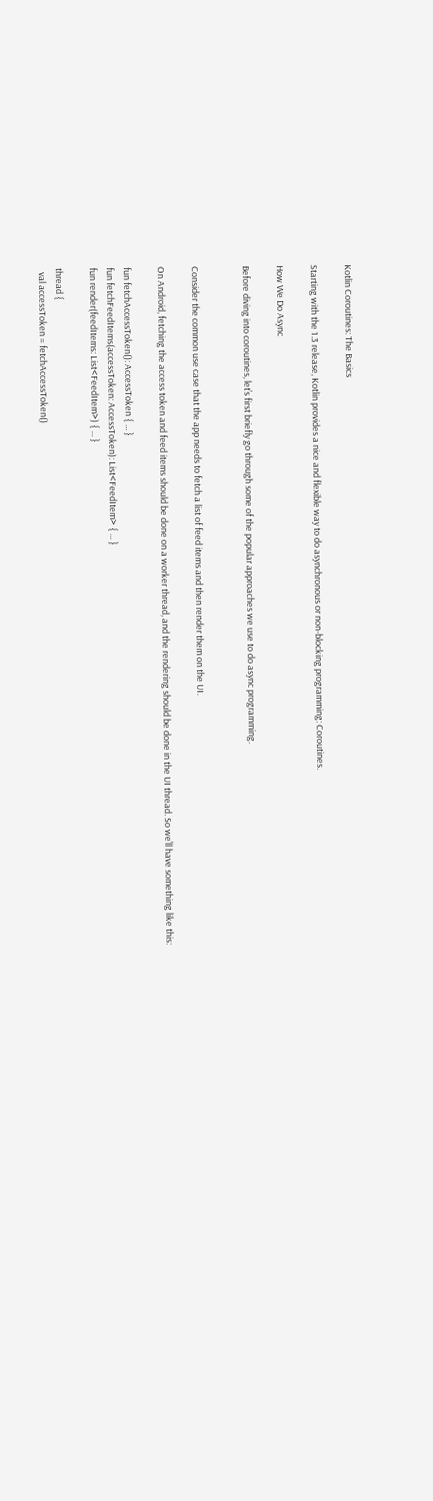Kotlin Coroutines: The Basics

Starting with the 1.3 release, Kotlin provides a nice and flexible way to do asynchronous or non-blocking programming: Coroutines.

How We Do Async

Before diving into coroutines, let’s first briefly go through some of the popular approaches we use to do async programming.


Consider the common use case that the app needs to fetch a list of feed items and then render them on the UI.

On Android, fetching the access token and feed items should be done on a worker thread, and the rendering should be done in the UI thread. So we’ll have something like this:

fun fetchAccessToken(): AccessToken { ... }
fun fetchFeedItems(accessToken: AccessToken): List<FeedItem> { ... }
fun render(feedItems: List<FeedItem>) { ... }

thread {
  val accessToken = fetchAccessToken()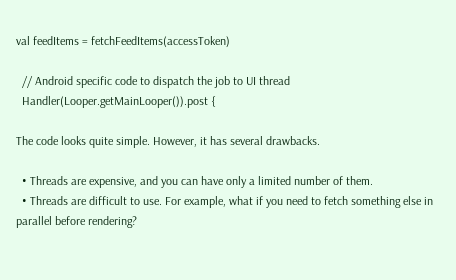val feedItems = fetchFeedItems(accessToken)

  // Android specific code to dispatch the job to UI thread
  Handler(Looper.getMainLooper()).post {

The code looks quite simple. However, it has several drawbacks.

  • Threads are expensive, and you can have only a limited number of them.
  • Threads are difficult to use. For example, what if you need to fetch something else in parallel before rendering?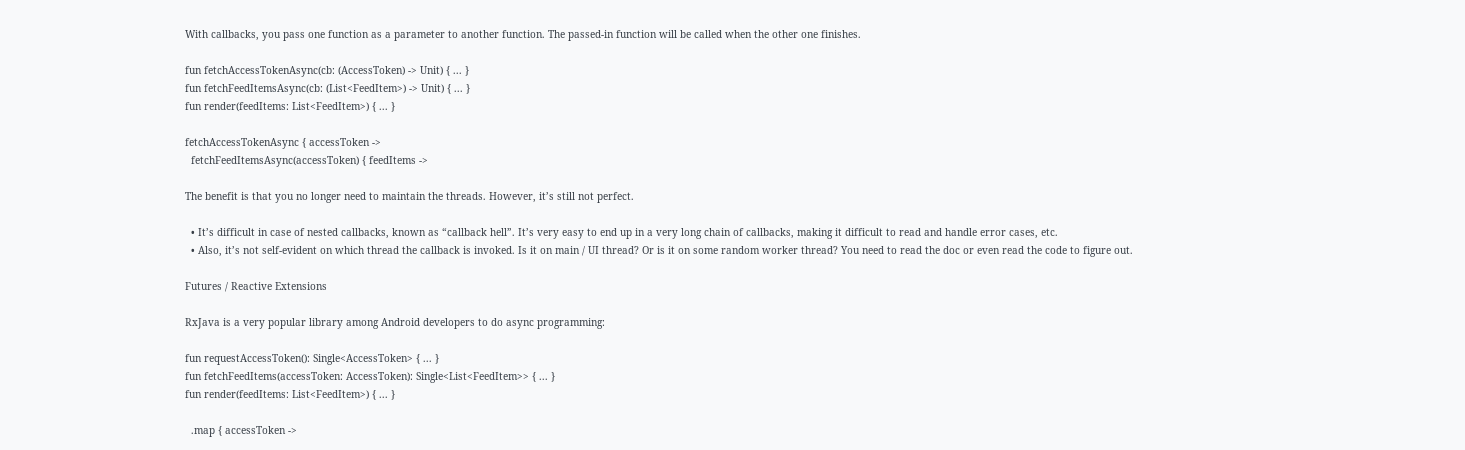With callbacks, you pass one function as a parameter to another function. The passed-in function will be called when the other one finishes.

fun fetchAccessTokenAsync(cb: (AccessToken) -> Unit) { ... }
fun fetchFeedItemsAsync(cb: (List<FeedItem>) -> Unit) { ... }
fun render(feedItems: List<FeedItem>) { ... }

fetchAccessTokenAsync { accessToken ->
  fetchFeedItemsAsync(accessToken) { feedItems ->

The benefit is that you no longer need to maintain the threads. However, it’s still not perfect.

  • It’s difficult in case of nested callbacks, known as “callback hell”. It’s very easy to end up in a very long chain of callbacks, making it difficult to read and handle error cases, etc.
  • Also, it’s not self-evident on which thread the callback is invoked. Is it on main / UI thread? Or is it on some random worker thread? You need to read the doc or even read the code to figure out.

Futures / Reactive Extensions

RxJava is a very popular library among Android developers to do async programming:

fun requestAccessToken(): Single<AccessToken> { ... }
fun fetchFeedItems(accessToken: AccessToken): Single<List<FeedItem>> { ... }
fun render(feedItems: List<FeedItem>) { ... }

  .map { accessToken ->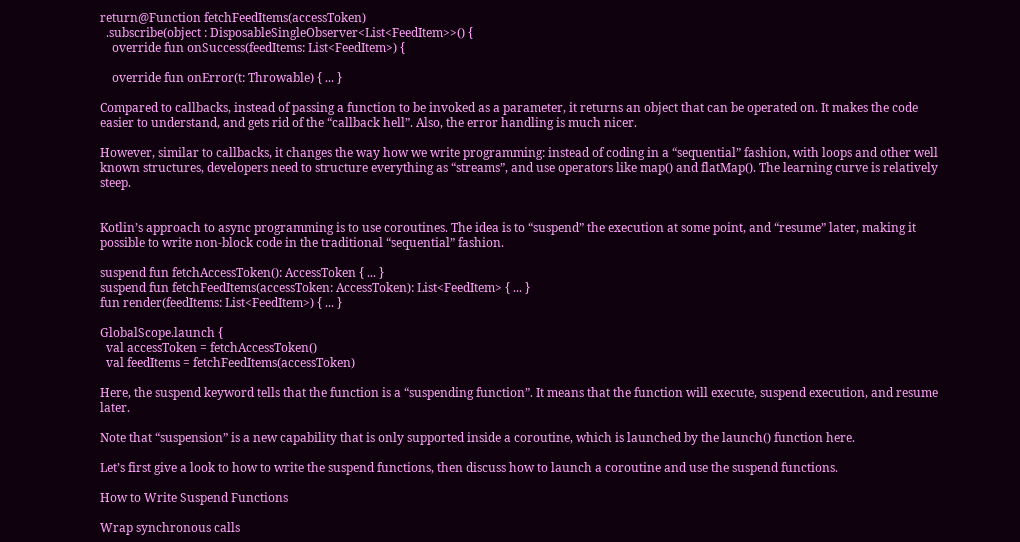return@Function fetchFeedItems(accessToken)
  .subscribe(object : DisposableSingleObserver<List<FeedItem>>() {
    override fun onSuccess(feedItems: List<FeedItem>) {

    override fun onError(t: Throwable) { ... }

Compared to callbacks, instead of passing a function to be invoked as a parameter, it returns an object that can be operated on. It makes the code easier to understand, and gets rid of the “callback hell”. Also, the error handling is much nicer.

However, similar to callbacks, it changes the way how we write programming: instead of coding in a “sequential” fashion, with loops and other well known structures, developers need to structure everything as “streams”, and use operators like map() and flatMap(). The learning curve is relatively steep.


Kotlin’s approach to async programming is to use coroutines. The idea is to “suspend” the execution at some point, and “resume” later, making it possible to write non-block code in the traditional “sequential” fashion.

suspend fun fetchAccessToken(): AccessToken { ... }
suspend fun fetchFeedItems(accessToken: AccessToken): List<FeedItem> { ... }
fun render(feedItems: List<FeedItem>) { ... }

GlobalScope.launch {
  val accessToken = fetchAccessToken()
  val feedItems = fetchFeedItems(accessToken)

Here, the suspend keyword tells that the function is a “suspending function”. It means that the function will execute, suspend execution, and resume later.

Note that “suspension” is a new capability that is only supported inside a coroutine, which is launched by the launch() function here.

Let’s first give a look to how to write the suspend functions, then discuss how to launch a coroutine and use the suspend functions.

How to Write Suspend Functions

Wrap synchronous calls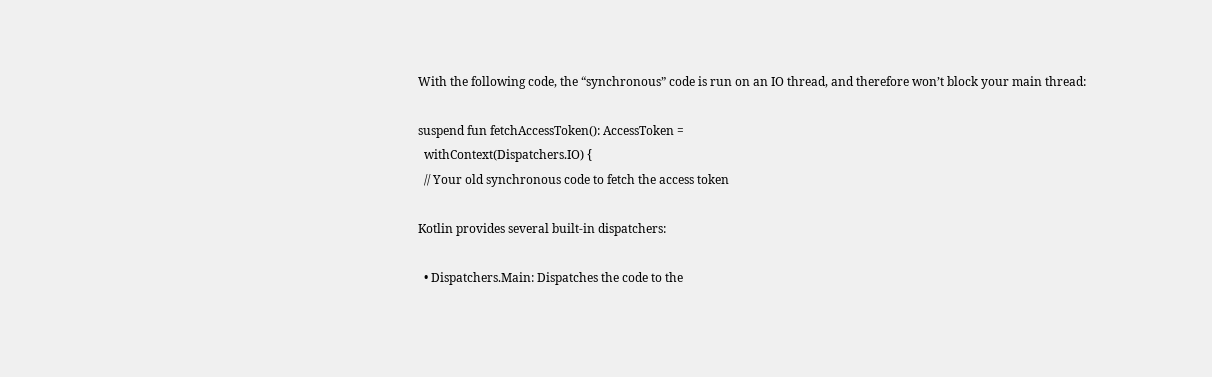With the following code, the “synchronous” code is run on an IO thread, and therefore won’t block your main thread:

suspend fun fetchAccessToken(): AccessToken =
  withContext(Dispatchers.IO) {
  // Your old synchronous code to fetch the access token

Kotlin provides several built-in dispatchers:

  • Dispatchers.Main: Dispatches the code to the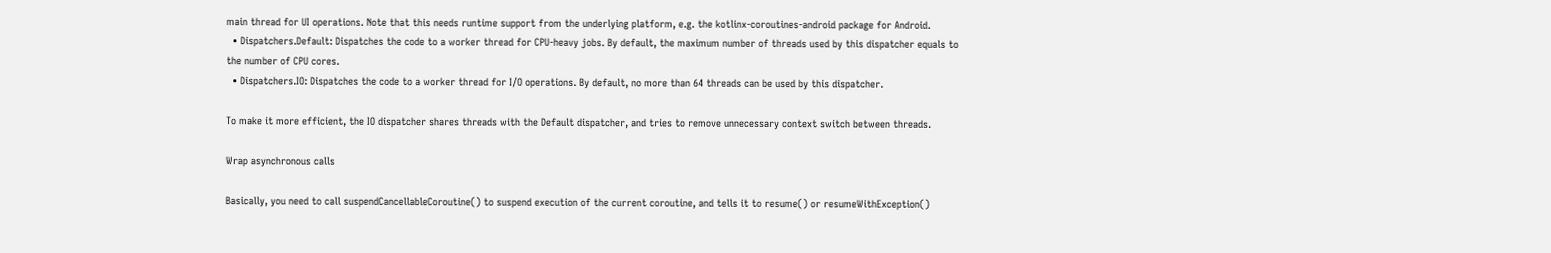main thread for UI operations. Note that this needs runtime support from the underlying platform, e.g. the kotlinx-coroutines-android package for Android.
  • Dispatchers.Default: Dispatches the code to a worker thread for CPU-heavy jobs. By default, the maximum number of threads used by this dispatcher equals to the number of CPU cores.
  • Dispatchers.IO: Dispatches the code to a worker thread for I/O operations. By default, no more than 64 threads can be used by this dispatcher.

To make it more efficient, the IO dispatcher shares threads with the Default dispatcher, and tries to remove unnecessary context switch between threads.

Wrap asynchronous calls

Basically, you need to call suspendCancellableCoroutine() to suspend execution of the current coroutine, and tells it to resume() or resumeWithException()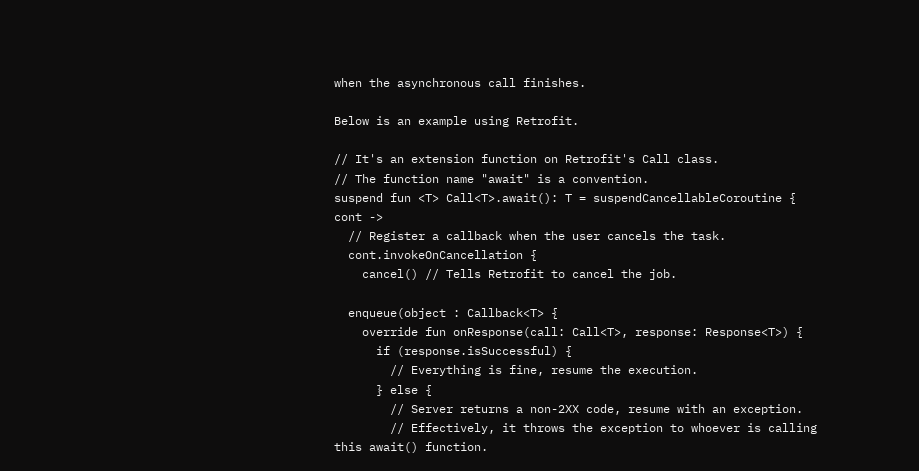when the asynchronous call finishes.

Below is an example using Retrofit.

// It's an extension function on Retrofit's Call class.
// The function name "await" is a convention.
suspend fun <T> Call<T>.await(): T = suspendCancellableCoroutine { cont ->
  // Register a callback when the user cancels the task.
  cont.invokeOnCancellation {
    cancel() // Tells Retrofit to cancel the job.

  enqueue(object : Callback<T> {
    override fun onResponse(call: Call<T>, response: Response<T>) {
      if (response.isSuccessful) {
        // Everything is fine, resume the execution.
      } else {
        // Server returns a non-2XX code, resume with an exception.
        // Effectively, it throws the exception to whoever is calling this await() function.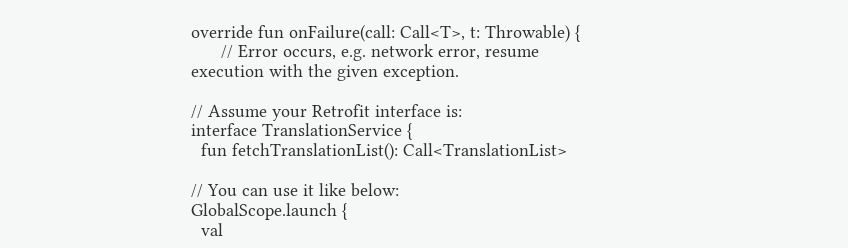override fun onFailure(call: Call<T>, t: Throwable) {
      // Error occurs, e.g. network error, resume execution with the given exception.

// Assume your Retrofit interface is:
interface TranslationService {
  fun fetchTranslationList(): Call<TranslationList>

// You can use it like below:
GlobalScope.launch {
  val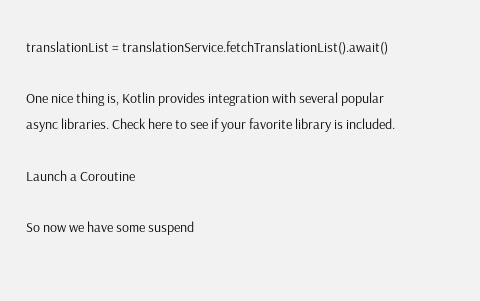translationList = translationService.fetchTranslationList().await()

One nice thing is, Kotlin provides integration with several popular async libraries. Check here to see if your favorite library is included.

Launch a Coroutine

So now we have some suspend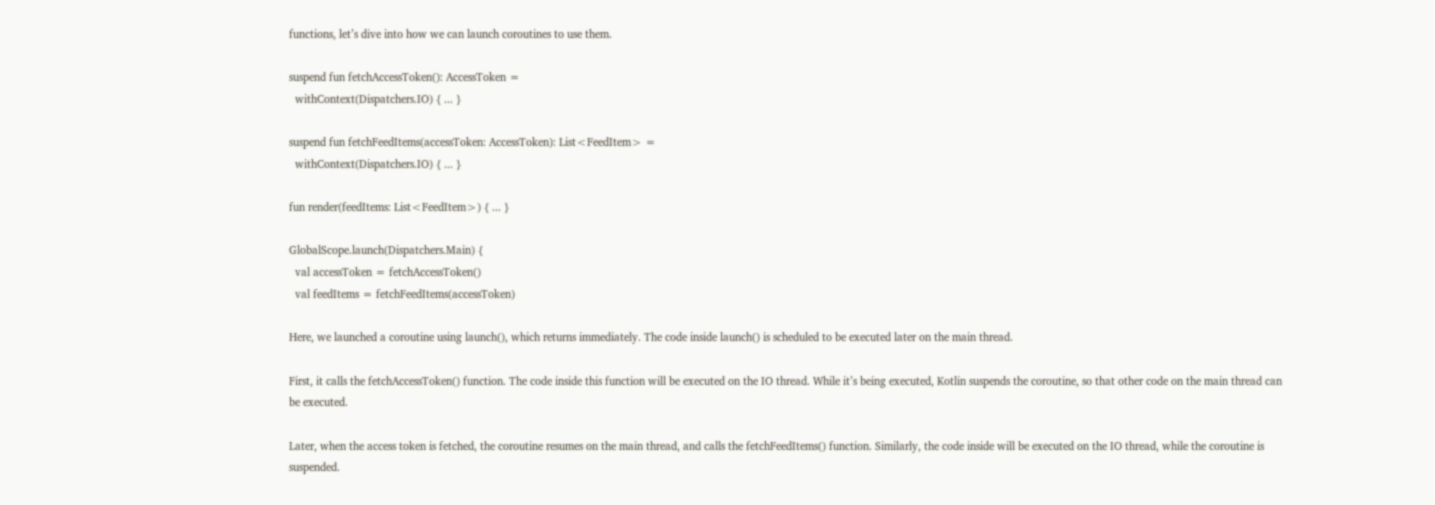functions, let’s dive into how we can launch coroutines to use them.

suspend fun fetchAccessToken(): AccessToken =
  withContext(Dispatchers.IO) { ... }

suspend fun fetchFeedItems(accessToken: AccessToken): List<FeedItem> =
  withContext(Dispatchers.IO) { ... }

fun render(feedItems: List<FeedItem>) { ... }

GlobalScope.launch(Dispatchers.Main) {
  val accessToken = fetchAccessToken()
  val feedItems = fetchFeedItems(accessToken)

Here, we launched a coroutine using launch(), which returns immediately. The code inside launch() is scheduled to be executed later on the main thread.

First, it calls the fetchAccessToken() function. The code inside this function will be executed on the IO thread. While it’s being executed, Kotlin suspends the coroutine, so that other code on the main thread can be executed.

Later, when the access token is fetched, the coroutine resumes on the main thread, and calls the fetchFeedItems() function. Similarly, the code inside will be executed on the IO thread, while the coroutine is suspended.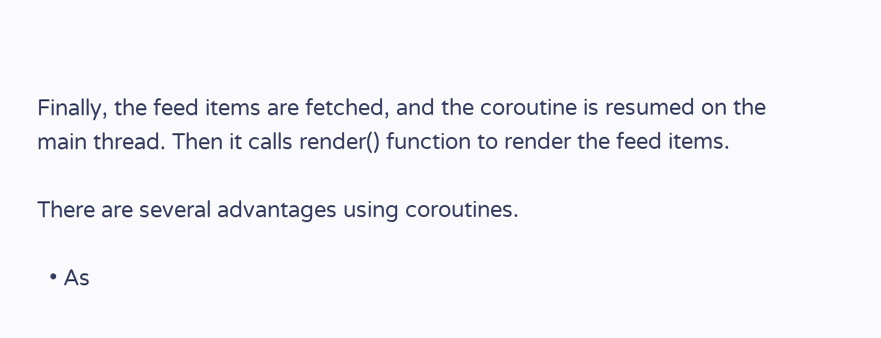Finally, the feed items are fetched, and the coroutine is resumed on the main thread. Then it calls render() function to render the feed items.

There are several advantages using coroutines.

  • As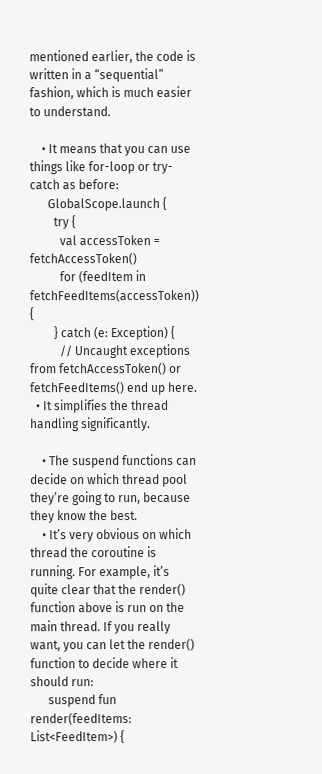mentioned earlier, the code is written in a “sequential” fashion, which is much easier to understand.

    • It means that you can use things like for-loop or try-catch as before:
      GlobalScope.launch {
        try {
          val accessToken = fetchAccessToken()
          for (feedItem in fetchFeedItems(accessToken)) {
        } catch (e: Exception) {
          // Uncaught exceptions from fetchAccessToken() or fetchFeedItems() end up here.
  • It simplifies the thread handling significantly.

    • The suspend functions can decide on which thread pool they’re going to run, because they know the best.
    • It’s very obvious on which thread the coroutine is running. For example, it’s quite clear that the render() function above is run on the main thread. If you really want, you can let the render() function to decide where it should run:
      suspend fun render(feedItems: List<FeedItem>) {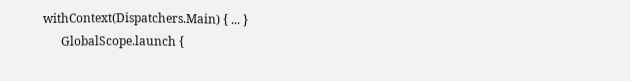withContext(Dispatchers.Main) { ... }
      GlobalScope.launch {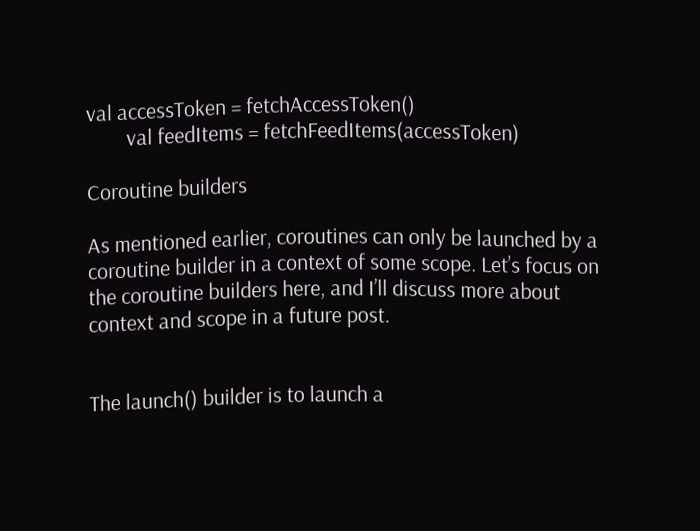val accessToken = fetchAccessToken()
        val feedItems = fetchFeedItems(accessToken)

Coroutine builders

As mentioned earlier, coroutines can only be launched by a coroutine builder in a context of some scope. Let’s focus on the coroutine builders here, and I’ll discuss more about context and scope in a future post.


The launch() builder is to launch a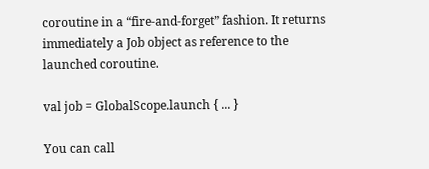coroutine in a “fire-and-forget” fashion. It returns immediately a Job object as reference to the launched coroutine.

val job = GlobalScope.launch { ... }

You can call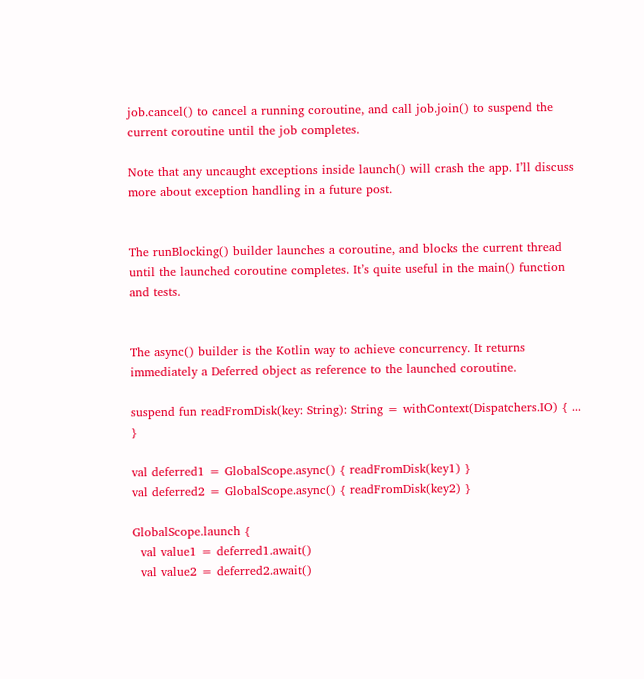job.cancel() to cancel a running coroutine, and call job.join() to suspend the current coroutine until the job completes.

Note that any uncaught exceptions inside launch() will crash the app. I’ll discuss more about exception handling in a future post.


The runBlocking() builder launches a coroutine, and blocks the current thread until the launched coroutine completes. It’s quite useful in the main() function and tests.


The async() builder is the Kotlin way to achieve concurrency. It returns immediately a Deferred object as reference to the launched coroutine.

suspend fun readFromDisk(key: String): String = withContext(Dispatchers.IO) { ... }

val deferred1 = GlobalScope.async() { readFromDisk(key1) }
val deferred2 = GlobalScope.async() { readFromDisk(key2) }

GlobalScope.launch {
  val value1 = deferred1.await()
  val value2 = deferred2.await()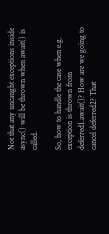Not that any uncaught exceptions inside async() will be thrown when await() is called.

So, how to handle the case when e.g. exception is thrown from deferred1.await()? How are we going to cancel deferred2? That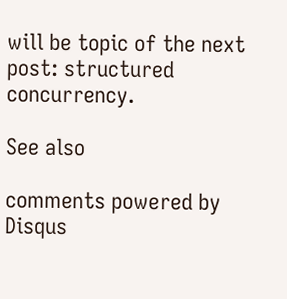will be topic of the next post: structured concurrency.

See also

comments powered by Disqus